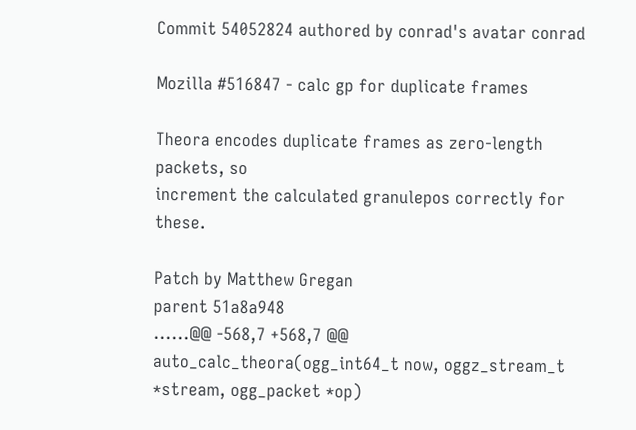Commit 54052824 authored by conrad's avatar conrad

Mozilla #516847 - calc gp for duplicate frames

Theora encodes duplicate frames as zero-length packets, so
increment the calculated granulepos correctly for these.

Patch by Matthew Gregan
parent 51a8a948
......@@ -568,7 +568,7 @@ auto_calc_theora(ogg_int64_t now, oggz_stream_t *stream, ogg_packet *op)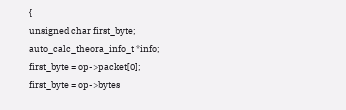{
unsigned char first_byte;
auto_calc_theora_info_t *info;
first_byte = op->packet[0];
first_byte = op->bytes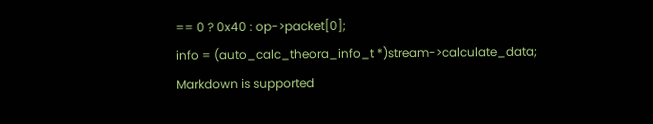== 0 ? 0x40 : op->packet[0];
info = (auto_calc_theora_info_t *)stream->calculate_data;
Markdown is supported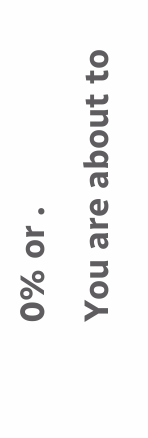0% or .
You are about to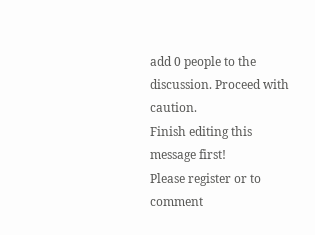add 0 people to the discussion. Proceed with caution.
Finish editing this message first!
Please register or to comment